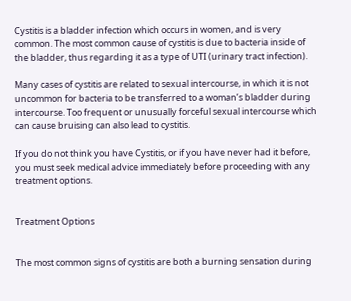Cystitis is a bladder infection which occurs in women, and is very common. The most common cause of cystitis is due to bacteria inside of the bladder, thus regarding it as a type of UTI (urinary tract infection).

Many cases of cystitis are related to sexual intercourse, in which it is not uncommon for bacteria to be transferred to a woman’s bladder during intercourse. Too frequent or unusually forceful sexual intercourse which can cause bruising can also lead to cystitis.

If you do not think you have Cystitis, or if you have never had it before, you must seek medical advice immediately before proceeding with any treatment options.


Treatment Options


The most common signs of cystitis are both a burning sensation during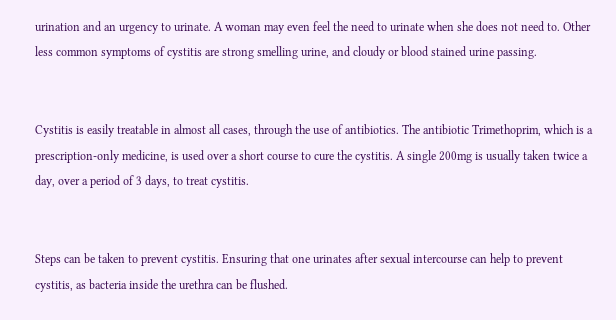urination and an urgency to urinate. A woman may even feel the need to urinate when she does not need to. Other less common symptoms of cystitis are strong smelling urine, and cloudy or blood stained urine passing.


Cystitis is easily treatable in almost all cases, through the use of antibiotics. The antibiotic Trimethoprim, which is a prescription-only medicine, is used over a short course to cure the cystitis. A single 200mg is usually taken twice a day, over a period of 3 days, to treat cystitis.


Steps can be taken to prevent cystitis. Ensuring that one urinates after sexual intercourse can help to prevent cystitis, as bacteria inside the urethra can be flushed.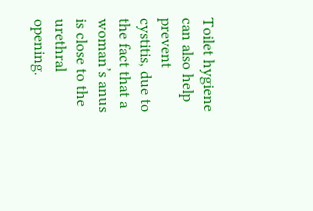Toilet hygiene can also help prevent cystitis, due to the fact that a woman’s anus is close to the urethral opening.